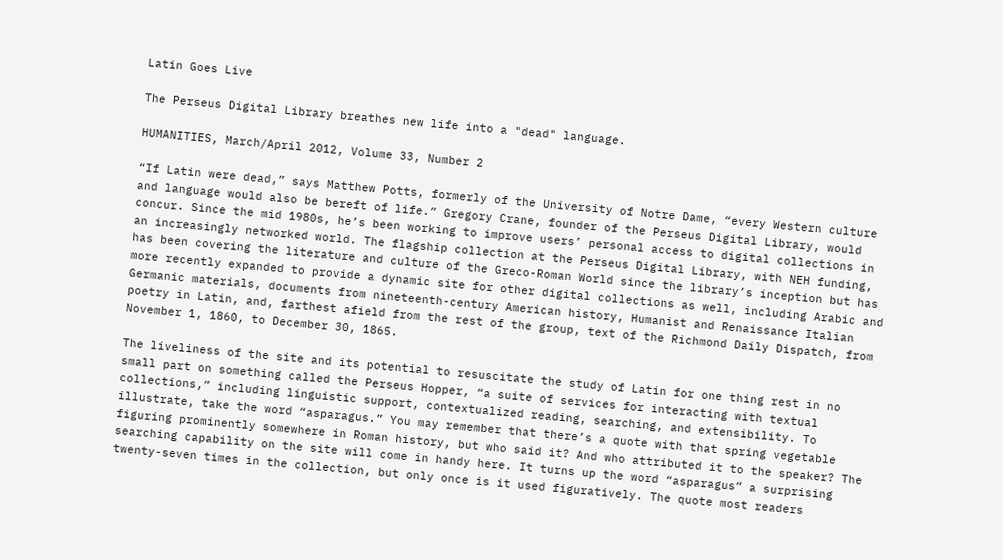Latin Goes Live

The Perseus Digital Library breathes new life into a "dead" language.

HUMANITIES, March/April 2012, Volume 33, Number 2

“If Latin were dead,” says Matthew Potts, formerly of the University of Notre Dame, “every Western culture and language would also be bereft of life.” Gregory Crane, founder of the Perseus Digital Library, would concur. Since the mid 1980s, he’s been working to improve users’ personal access to digital collections in an increasingly networked world. The flagship collection at the Perseus Digital Library, with NEH funding, has been covering the literature and culture of the Greco-Roman World since the library’s inception but has more recently expanded to provide a dynamic site for other digital collections as well, including Arabic and Germanic materials, documents from nineteenth-century American history, Humanist and Renaissance Italian poetry in Latin, and, farthest afield from the rest of the group, text of the Richmond Daily Dispatch, from November 1, 1860, to December 30, 1865.

The liveliness of the site and its potential to resuscitate the study of Latin for one thing rest in no small part on something called the Perseus Hopper, “a suite of services for interacting with textual collections,” including linguistic support, contextualized reading, searching, and extensibility. To illustrate, take the word “asparagus.” You may remember that there’s a quote with that spring vegetable figuring prominently somewhere in Roman history, but who said it? And who attributed it to the speaker? The searching capability on the site will come in handy here. It turns up the word “asparagus” a surprising twenty-seven times in the collection, but only once is it used figuratively. The quote most readers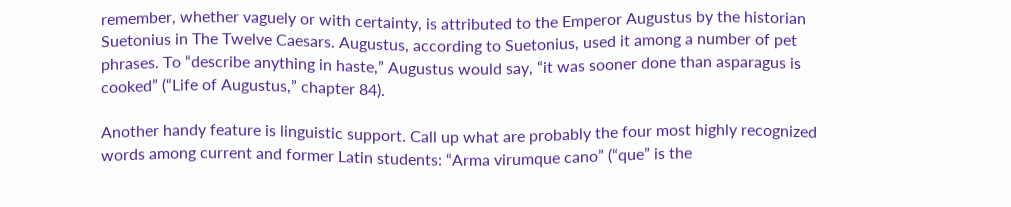remember, whether vaguely or with certainty, is attributed to the Emperor Augustus by the historian Suetonius in The Twelve Caesars. Augustus, according to Suetonius, used it among a number of pet phrases. To “describe anything in haste,” Augustus would say, “it was sooner done than asparagus is cooked” (“Life of Augustus,” chapter 84).

Another handy feature is linguistic support. Call up what are probably the four most highly recognized words among current and former Latin students: “Arma virumque cano” (“que” is the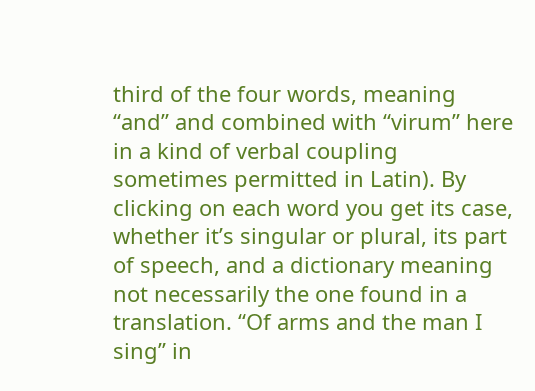third of the four words, meaning “and” and combined with “virum” here in a kind of verbal coupling sometimes permitted in Latin). By clicking on each word you get its case, whether it’s singular or plural, its part of speech, and a dictionary meaning not necessarily the one found in a translation. “Of arms and the man I sing” in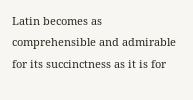Latin becomes as comprehensible and admirable for its succinctness as it is for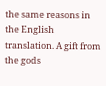the same reasons in the English translation. A gift from the gods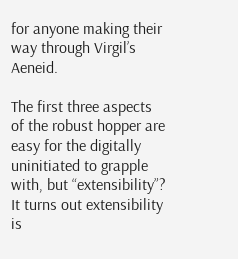for anyone making their way through Virgil’s Aeneid.

The first three aspects of the robust hopper are easy for the digitally uninitiated to grapple with, but “extensibility”? It turns out extensibility is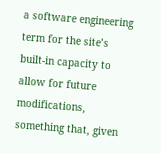a software engineering term for the site’s built-in capacity to allow for future modifications, something that, given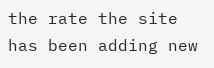the rate the site has been adding new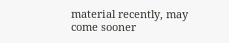material recently, may come sooner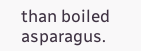than boiled asparagus.